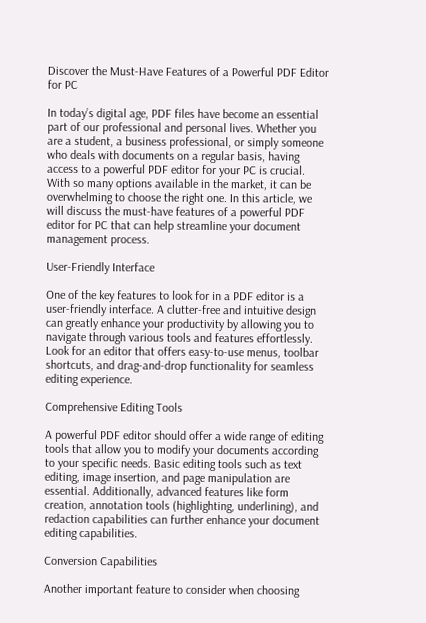Discover the Must-Have Features of a Powerful PDF Editor for PC

In today’s digital age, PDF files have become an essential part of our professional and personal lives. Whether you are a student, a business professional, or simply someone who deals with documents on a regular basis, having access to a powerful PDF editor for your PC is crucial. With so many options available in the market, it can be overwhelming to choose the right one. In this article, we will discuss the must-have features of a powerful PDF editor for PC that can help streamline your document management process.

User-Friendly Interface

One of the key features to look for in a PDF editor is a user-friendly interface. A clutter-free and intuitive design can greatly enhance your productivity by allowing you to navigate through various tools and features effortlessly. Look for an editor that offers easy-to-use menus, toolbar shortcuts, and drag-and-drop functionality for seamless editing experience.

Comprehensive Editing Tools

A powerful PDF editor should offer a wide range of editing tools that allow you to modify your documents according to your specific needs. Basic editing tools such as text editing, image insertion, and page manipulation are essential. Additionally, advanced features like form creation, annotation tools (highlighting, underlining), and redaction capabilities can further enhance your document editing capabilities.

Conversion Capabilities

Another important feature to consider when choosing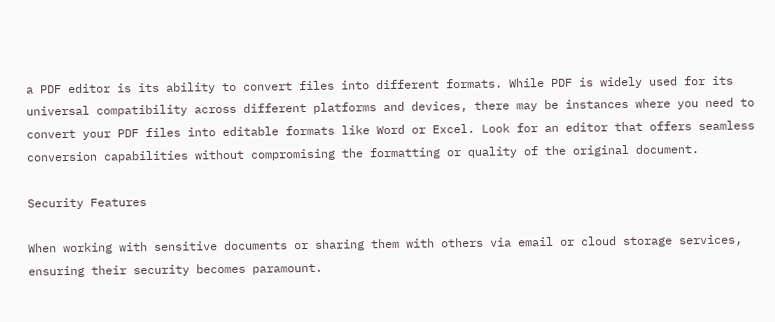a PDF editor is its ability to convert files into different formats. While PDF is widely used for its universal compatibility across different platforms and devices, there may be instances where you need to convert your PDF files into editable formats like Word or Excel. Look for an editor that offers seamless conversion capabilities without compromising the formatting or quality of the original document.

Security Features

When working with sensitive documents or sharing them with others via email or cloud storage services, ensuring their security becomes paramount.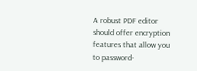A robust PDF editor should offer encryption features that allow you to password-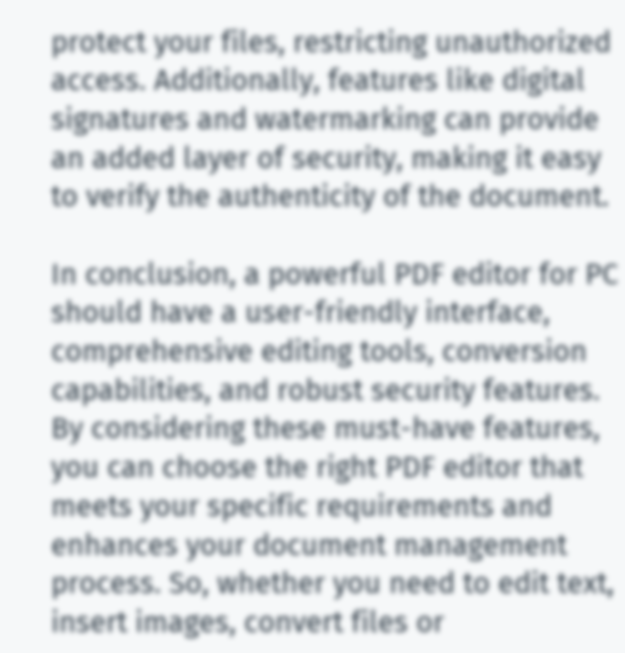protect your files, restricting unauthorized access. Additionally, features like digital signatures and watermarking can provide an added layer of security, making it easy to verify the authenticity of the document.

In conclusion, a powerful PDF editor for PC should have a user-friendly interface, comprehensive editing tools, conversion capabilities, and robust security features. By considering these must-have features, you can choose the right PDF editor that meets your specific requirements and enhances your document management process. So, whether you need to edit text, insert images, convert files or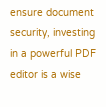ensure document security, investing in a powerful PDF editor is a wise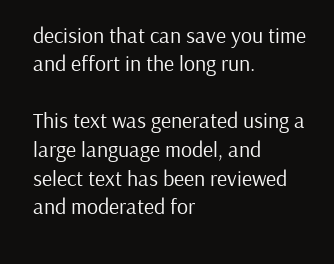decision that can save you time and effort in the long run.

This text was generated using a large language model, and select text has been reviewed and moderated for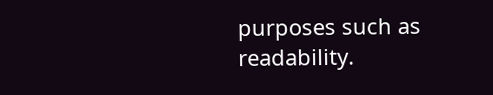purposes such as readability.